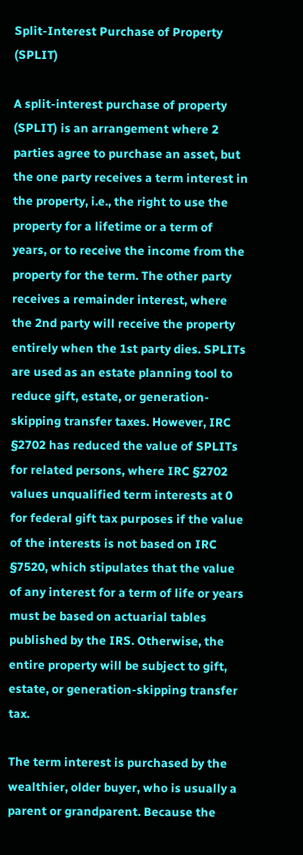Split-Interest Purchase of Property (SPLIT)

A split-interest purchase of property (SPLIT) is an arrangement where 2 parties agree to purchase an asset, but the one party receives a term interest in the property, i.e., the right to use the property for a lifetime or a term of years, or to receive the income from the property for the term. The other party receives a remainder interest, where the 2nd party will receive the property entirely when the 1st party dies. SPLITs are used as an estate planning tool to reduce gift, estate, or generation-skipping transfer taxes. However, IRC §2702 has reduced the value of SPLITs for related persons, where IRC §2702 values unqualified term interests at 0 for federal gift tax purposes if the value of the interests is not based on IRC §7520, which stipulates that the value of any interest for a term of life or years must be based on actuarial tables published by the IRS. Otherwise, the entire property will be subject to gift, estate, or generation-skipping transfer tax.

The term interest is purchased by the wealthier, older buyer, who is usually a parent or grandparent. Because the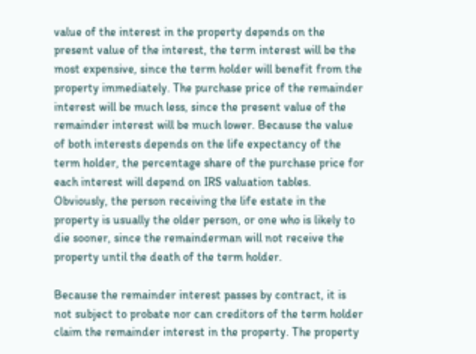value of the interest in the property depends on the present value of the interest, the term interest will be the most expensive, since the term holder will benefit from the property immediately. The purchase price of the remainder interest will be much less, since the present value of the remainder interest will be much lower. Because the value of both interests depends on the life expectancy of the term holder, the percentage share of the purchase price for each interest will depend on IRS valuation tables. Obviously, the person receiving the life estate in the property is usually the older person, or one who is likely to die sooner, since the remainderman will not receive the property until the death of the term holder.

Because the remainder interest passes by contract, it is not subject to probate nor can creditors of the term holder claim the remainder interest in the property. The property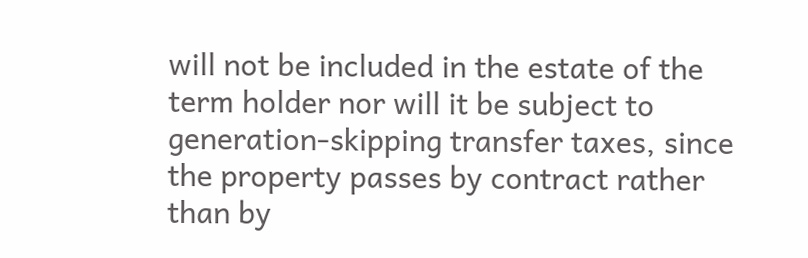will not be included in the estate of the term holder nor will it be subject to generation-skipping transfer taxes, since the property passes by contract rather than by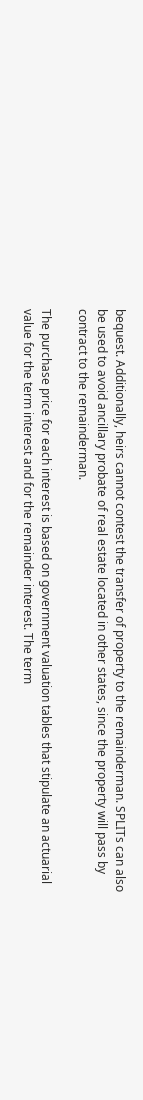bequest. Additionally, heirs cannot contest the transfer of property to the remainderman. SPLITs can also be used to avoid ancillary probate of real estate located in other states, since the property will pass by contract to the remainderman.

The purchase price for each interest is based on government valuation tables that stipulate an actuarial value for the term interest and for the remainder interest. The term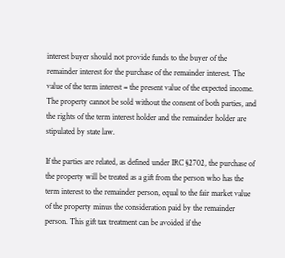interest buyer should not provide funds to the buyer of the remainder interest for the purchase of the remainder interest. The value of the term interest = the present value of the expected income. The property cannot be sold without the consent of both parties, and the rights of the term interest holder and the remainder holder are stipulated by state law.

If the parties are related, as defined under IRC §2702, the purchase of the property will be treated as a gift from the person who has the term interest to the remainder person, equal to the fair market value of the property minus the consideration paid by the remainder person. This gift tax treatment can be avoided if the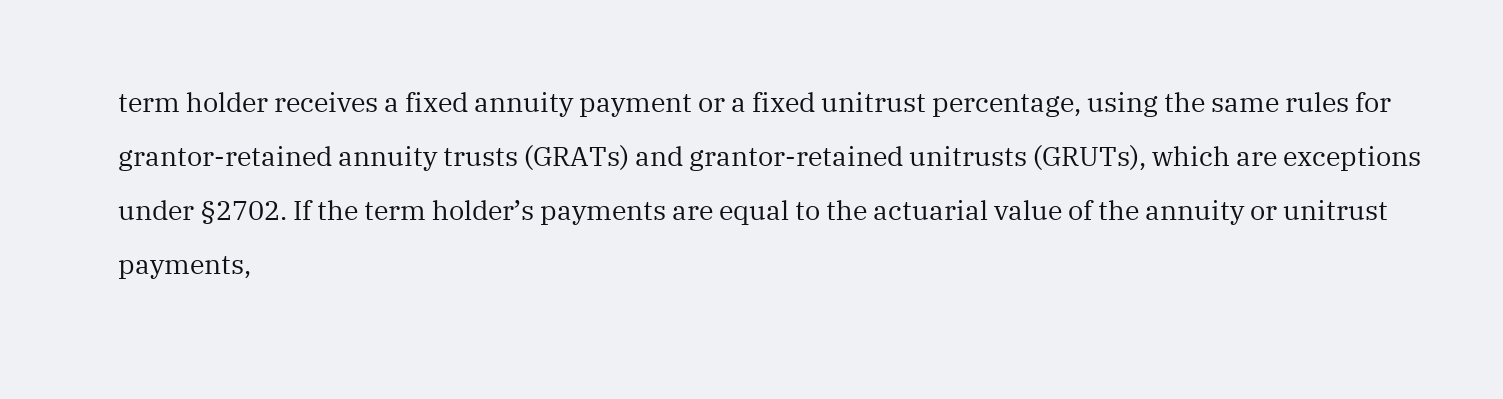term holder receives a fixed annuity payment or a fixed unitrust percentage, using the same rules for grantor-retained annuity trusts (GRATs) and grantor-retained unitrusts (GRUTs), which are exceptions under §2702. If the term holder’s payments are equal to the actuarial value of the annuity or unitrust payments,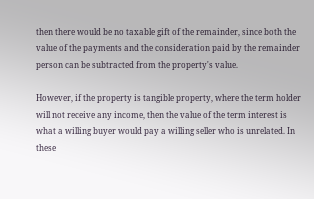then there would be no taxable gift of the remainder, since both the value of the payments and the consideration paid by the remainder person can be subtracted from the property's value.

However, if the property is tangible property, where the term holder will not receive any income, then the value of the term interest is what a willing buyer would pay a willing seller who is unrelated. In these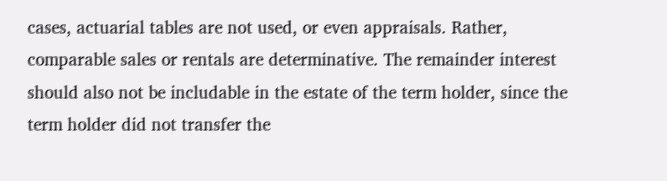cases, actuarial tables are not used, or even appraisals. Rather, comparable sales or rentals are determinative. The remainder interest should also not be includable in the estate of the term holder, since the term holder did not transfer the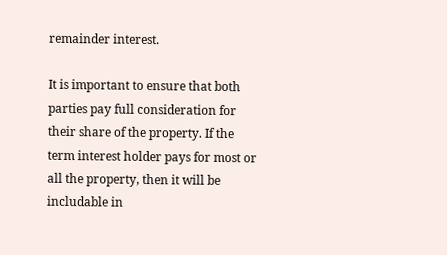remainder interest.

It is important to ensure that both parties pay full consideration for their share of the property. If the term interest holder pays for most or all the property, then it will be includable in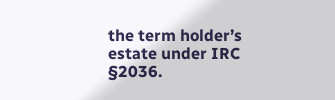the term holder’s estate under IRC §2036.